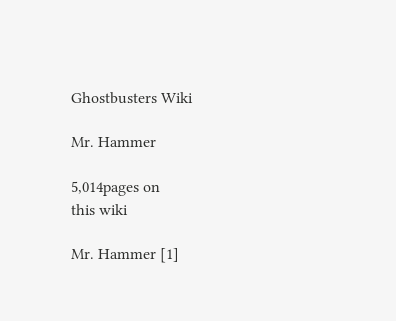Ghostbusters Wiki

Mr. Hammer

5,014pages on
this wiki

Mr. Hammer [1]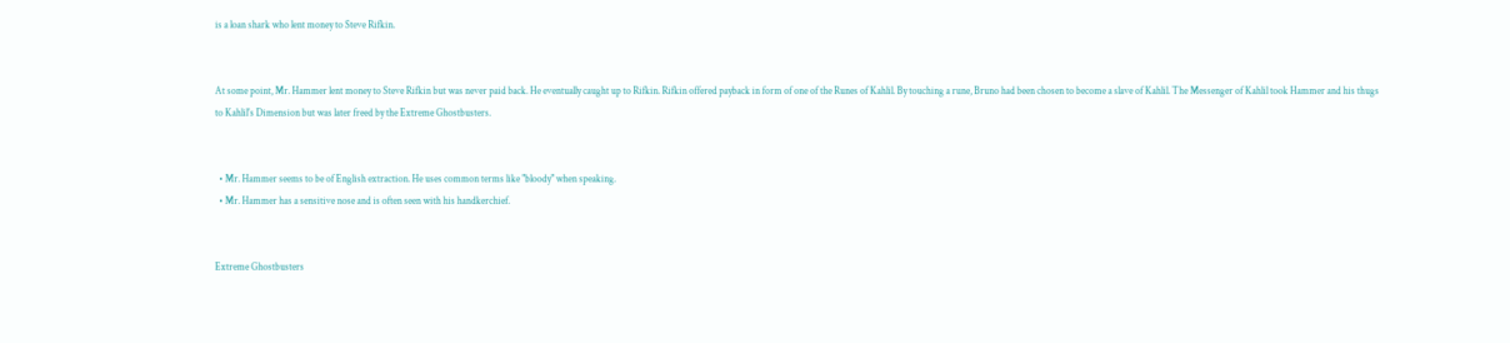is a loan shark who lent money to Steve Rifkin.


At some point, Mr. Hammer lent money to Steve Rifkin but was never paid back. He eventually caught up to Rifkin. Rifkin offered payback in form of one of the Runes of Kahlil. By touching a rune, Bruno had been chosen to become a slave of Kahlil. The Messenger of Kahlil took Hammer and his thugs to Kahlil's Dimension but was later freed by the Extreme Ghostbusters.


  • Mr. Hammer seems to be of English extraction. He uses common terms like "bloody" when speaking.
  • Mr. Hammer has a sensitive nose and is often seen with his handkerchief.


Extreme Ghostbusters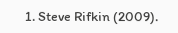1. Steve Rifkin (2009).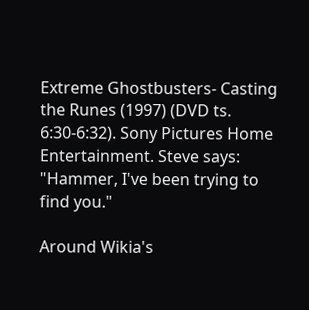Extreme Ghostbusters- Casting the Runes (1997) (DVD ts. 6:30-6:32). Sony Pictures Home Entertainment. Steve says: "Hammer, I've been trying to find you."

Around Wikia's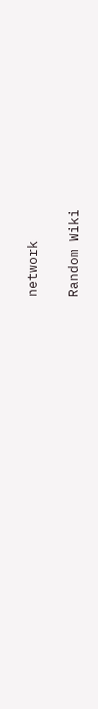network

Random Wiki